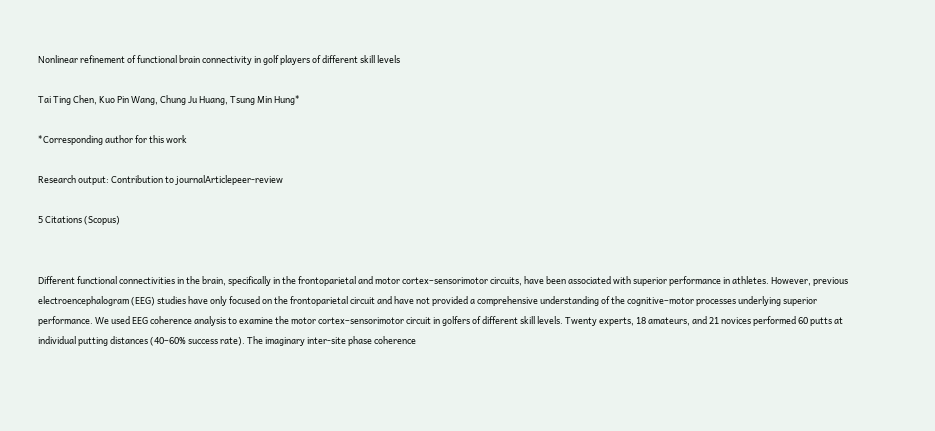Nonlinear refinement of functional brain connectivity in golf players of different skill levels

Tai Ting Chen, Kuo Pin Wang, Chung Ju Huang, Tsung Min Hung*

*Corresponding author for this work

Research output: Contribution to journalArticlepeer-review

5 Citations (Scopus)


Different functional connectivities in the brain, specifically in the frontoparietal and motor cortex–sensorimotor circuits, have been associated with superior performance in athletes. However, previous electroencephalogram (EEG) studies have only focused on the frontoparietal circuit and have not provided a comprehensive understanding of the cognitive–motor processes underlying superior performance. We used EEG coherence analysis to examine the motor cortex–sensorimotor circuit in golfers of different skill levels. Twenty experts, 18 amateurs, and 21 novices performed 60 putts at individual putting distances (40–60% success rate). The imaginary inter-site phase coherence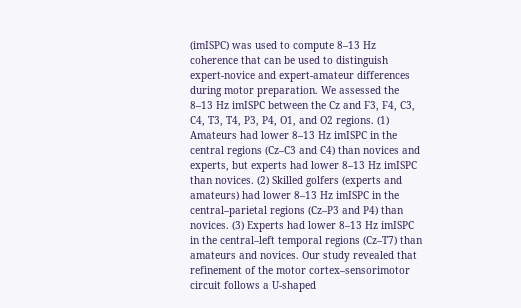(imISPC) was used to compute 8–13 Hz coherence that can be used to distinguish expert-novice and expert-amateur differences during motor preparation. We assessed the 8–13 Hz imISPC between the Cz and F3, F4, C3, C4, T3, T4, P3, P4, O1, and O2 regions. (1) Amateurs had lower 8–13 Hz imISPC in the central regions (Cz–C3 and C4) than novices and experts, but experts had lower 8–13 Hz imISPC than novices. (2) Skilled golfers (experts and amateurs) had lower 8–13 Hz imISPC in the central–parietal regions (Cz–P3 and P4) than novices. (3) Experts had lower 8–13 Hz imISPC in the central–left temporal regions (Cz–T7) than amateurs and novices. Our study revealed that refinement of the motor cortex–sensorimotor circuit follows a U-shaped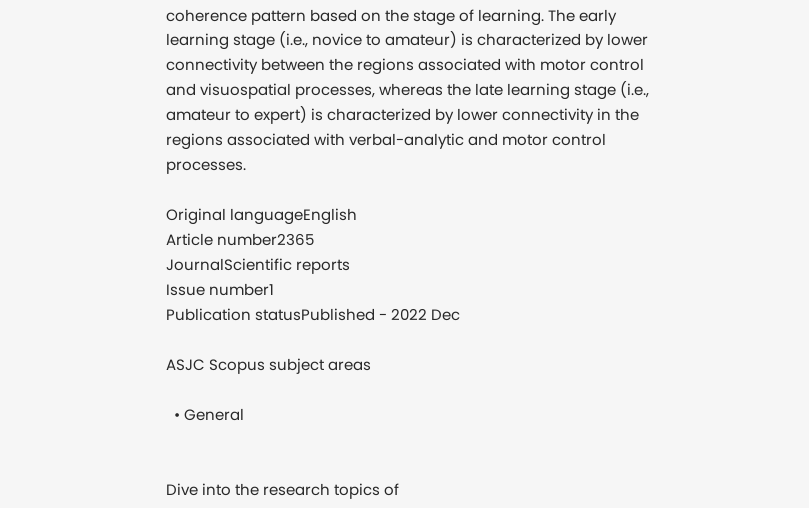coherence pattern based on the stage of learning. The early learning stage (i.e., novice to amateur) is characterized by lower connectivity between the regions associated with motor control and visuospatial processes, whereas the late learning stage (i.e., amateur to expert) is characterized by lower connectivity in the regions associated with verbal-analytic and motor control processes.

Original languageEnglish
Article number2365
JournalScientific reports
Issue number1
Publication statusPublished - 2022 Dec

ASJC Scopus subject areas

  • General


Dive into the research topics of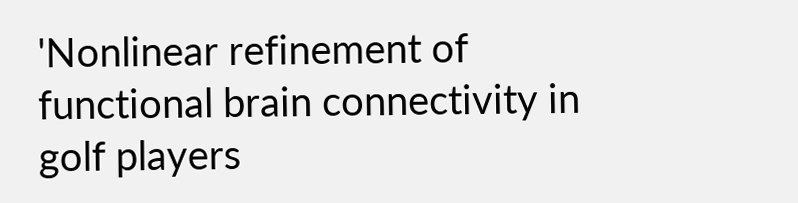'Nonlinear refinement of functional brain connectivity in golf players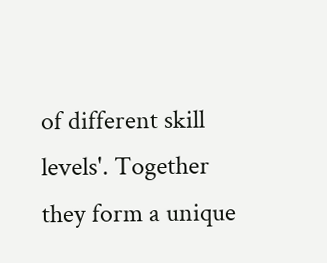of different skill levels'. Together they form a unique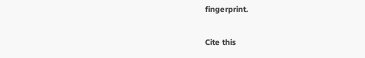fingerprint.

Cite this